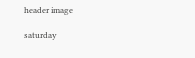header image

saturday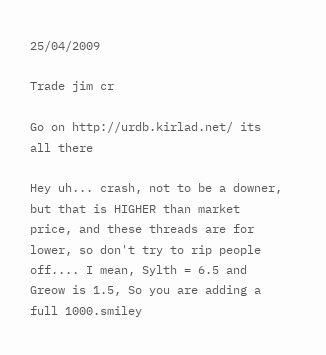25/04/2009

Trade jim cr

Go on http://urdb.kirlad.net/ its all there

Hey uh... crash, not to be a downer, but that is HIGHER than market price, and these threads are for lower, so don't try to rip people off.... I mean, Sylth = 6.5 and Greow is 1.5, So you are adding a full 1000.smiley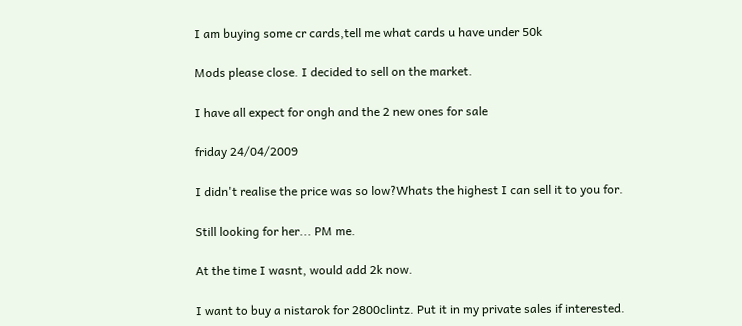I am buying some cr cards,tell me what cards u have under 50k

Mods please close. I decided to sell on the market.

I have all expect for ongh and the 2 new ones for sale

friday 24/04/2009

I didn't realise the price was so low?Whats the highest I can sell it to you for.

Still looking for her... PM me.

At the time I wasnt, would add 2k now.

I want to buy a nistarok for 2800clintz. Put it in my private sales if interested.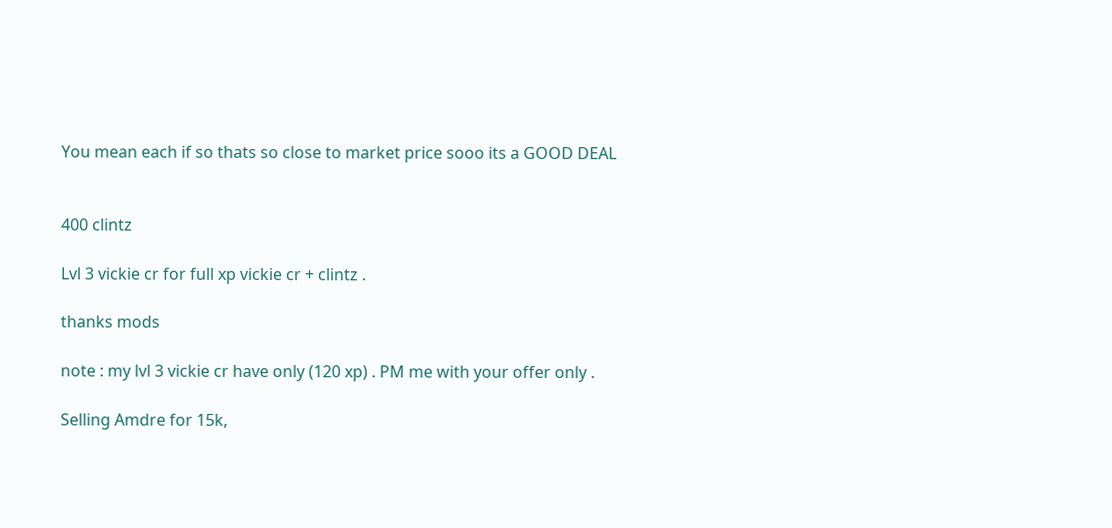You mean each if so thats so close to market price sooo its a GOOD DEAL


400 clintz

Lvl 3 vickie cr for full xp vickie cr + clintz .

thanks mods

note : my lvl 3 vickie cr have only (120 xp) . PM me with your offer only .

Selling Amdre for 15k,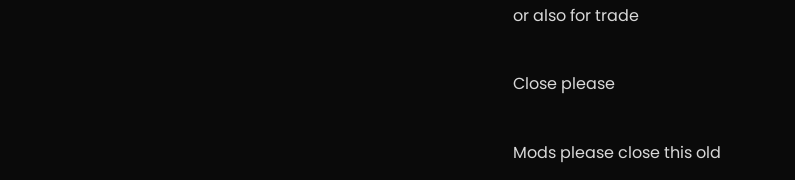or also for trade

Close please

Mods please close this old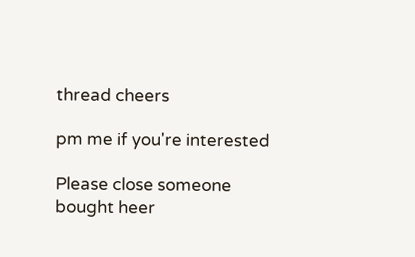thread cheers

pm me if you're interested

Please close someone bought heer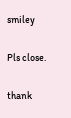smiley

Pls close.

thank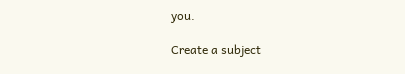you.

Create a subject